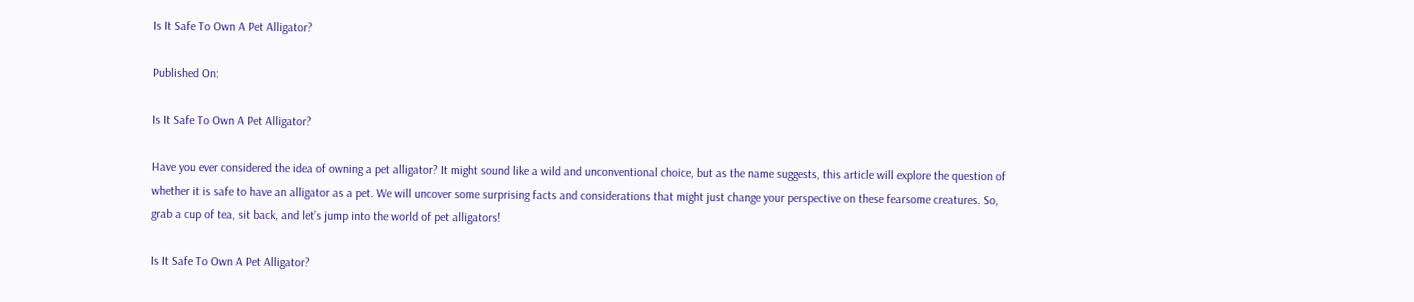Is It Safe To Own A Pet Alligator?

Published On:

Is It Safe To Own A Pet Alligator?

Have you ever considered the idea of owning a pet alligator? It might sound like a wild and unconventional choice, but as the name suggests, this article will explore the question of whether it is safe to have an alligator as a pet. We will uncover some surprising facts and considerations that might just change your perspective on these fearsome creatures. So, grab a cup of tea, sit back, and let’s jump into the world of pet alligators!

Is It Safe To Own A Pet Alligator?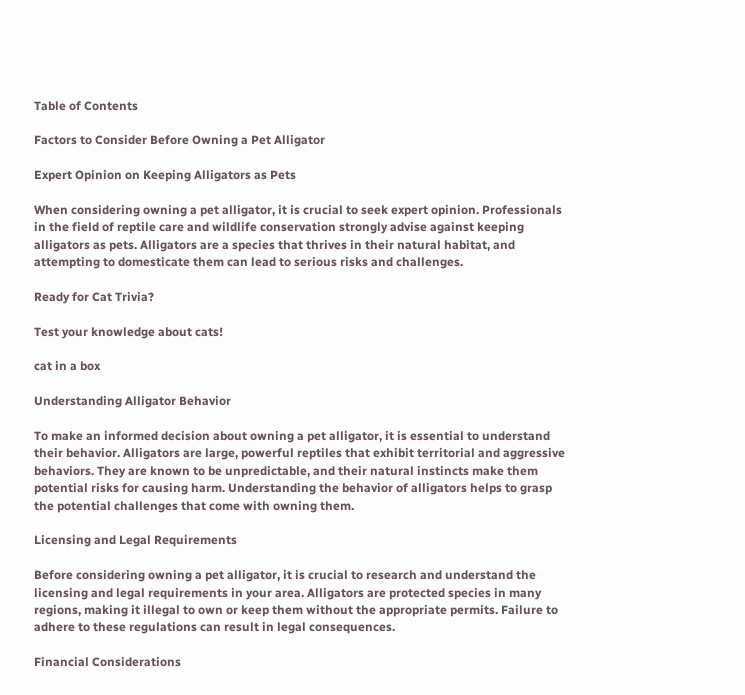Table of Contents

Factors to Consider Before Owning a Pet Alligator

Expert Opinion on Keeping Alligators as Pets

When considering owning a pet alligator, it is crucial to seek expert opinion. Professionals in the field of reptile care and wildlife conservation strongly advise against keeping alligators as pets. Alligators are a species that thrives in their natural habitat, and attempting to domesticate them can lead to serious risks and challenges.

Ready for Cat Trivia?

Test your knowledge about cats!

cat in a box

Understanding Alligator Behavior

To make an informed decision about owning a pet alligator, it is essential to understand their behavior. Alligators are large, powerful reptiles that exhibit territorial and aggressive behaviors. They are known to be unpredictable, and their natural instincts make them potential risks for causing harm. Understanding the behavior of alligators helps to grasp the potential challenges that come with owning them.

Licensing and Legal Requirements

Before considering owning a pet alligator, it is crucial to research and understand the licensing and legal requirements in your area. Alligators are protected species in many regions, making it illegal to own or keep them without the appropriate permits. Failure to adhere to these regulations can result in legal consequences.

Financial Considerations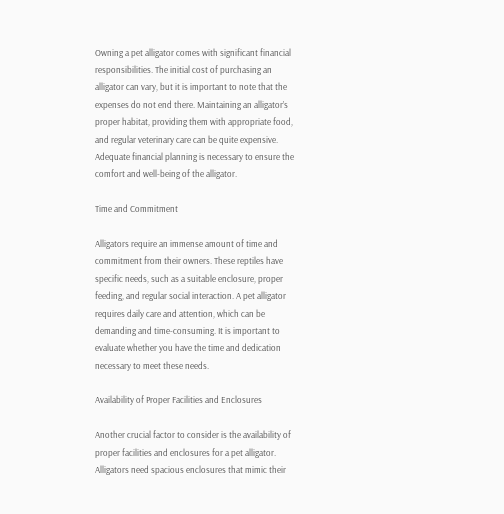Owning a pet alligator comes with significant financial responsibilities. The initial cost of purchasing an alligator can vary, but it is important to note that the expenses do not end there. Maintaining an alligator’s proper habitat, providing them with appropriate food, and regular veterinary care can be quite expensive. Adequate financial planning is necessary to ensure the comfort and well-being of the alligator.

Time and Commitment

Alligators require an immense amount of time and commitment from their owners. These reptiles have specific needs, such as a suitable enclosure, proper feeding, and regular social interaction. A pet alligator requires daily care and attention, which can be demanding and time-consuming. It is important to evaluate whether you have the time and dedication necessary to meet these needs.

Availability of Proper Facilities and Enclosures

Another crucial factor to consider is the availability of proper facilities and enclosures for a pet alligator. Alligators need spacious enclosures that mimic their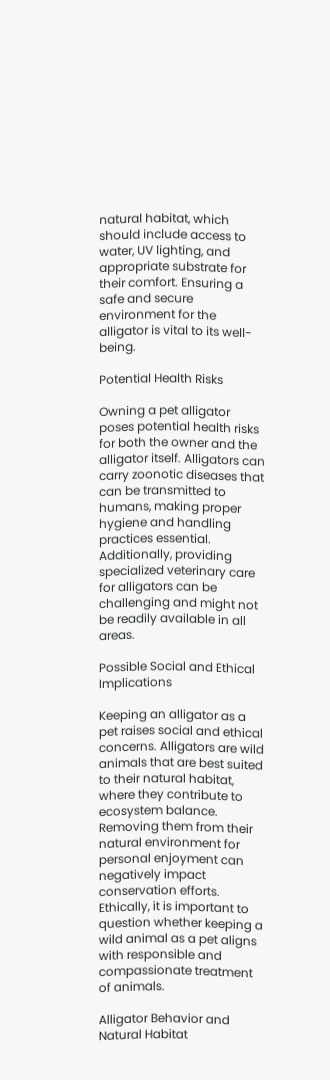natural habitat, which should include access to water, UV lighting, and appropriate substrate for their comfort. Ensuring a safe and secure environment for the alligator is vital to its well-being.

Potential Health Risks

Owning a pet alligator poses potential health risks for both the owner and the alligator itself. Alligators can carry zoonotic diseases that can be transmitted to humans, making proper hygiene and handling practices essential. Additionally, providing specialized veterinary care for alligators can be challenging and might not be readily available in all areas.

Possible Social and Ethical Implications

Keeping an alligator as a pet raises social and ethical concerns. Alligators are wild animals that are best suited to their natural habitat, where they contribute to ecosystem balance. Removing them from their natural environment for personal enjoyment can negatively impact conservation efforts. Ethically, it is important to question whether keeping a wild animal as a pet aligns with responsible and compassionate treatment of animals.

Alligator Behavior and Natural Habitat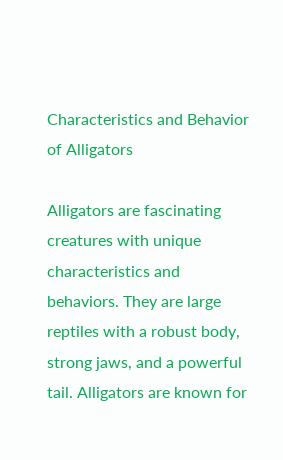Characteristics and Behavior of Alligators

Alligators are fascinating creatures with unique characteristics and behaviors. They are large reptiles with a robust body, strong jaws, and a powerful tail. Alligators are known for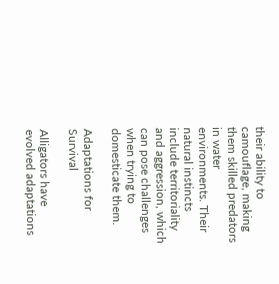their ability to camouflage, making them skilled predators in water environments. Their natural instincts include territoriality and aggression, which can pose challenges when trying to domesticate them.

Adaptations for Survival

Alligators have evolved adaptations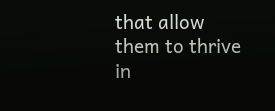that allow them to thrive in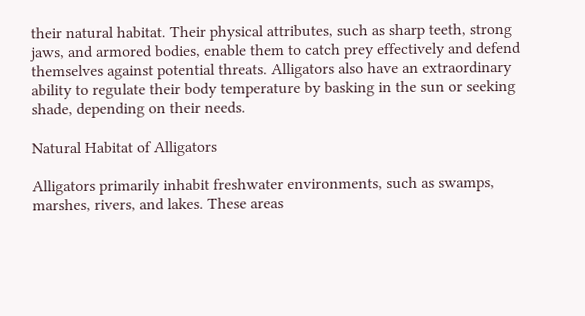their natural habitat. Their physical attributes, such as sharp teeth, strong jaws, and armored bodies, enable them to catch prey effectively and defend themselves against potential threats. Alligators also have an extraordinary ability to regulate their body temperature by basking in the sun or seeking shade, depending on their needs.

Natural Habitat of Alligators

Alligators primarily inhabit freshwater environments, such as swamps, marshes, rivers, and lakes. These areas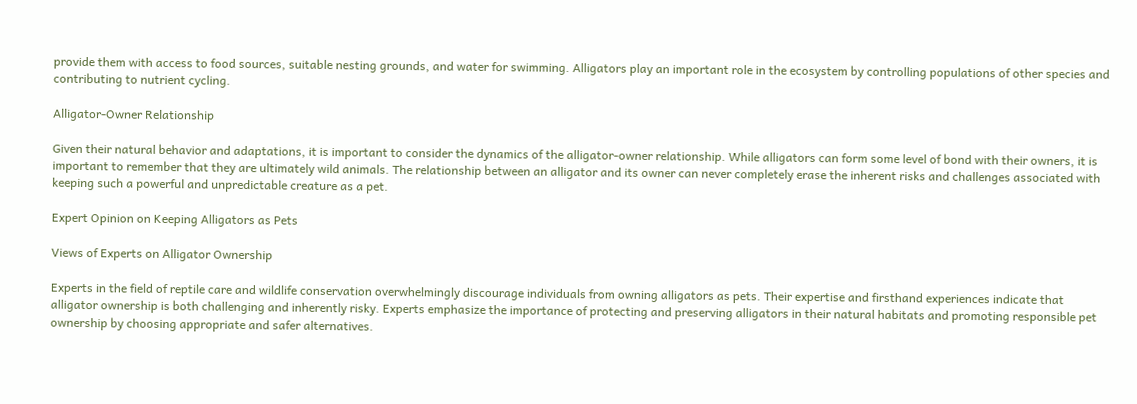provide them with access to food sources, suitable nesting grounds, and water for swimming. Alligators play an important role in the ecosystem by controlling populations of other species and contributing to nutrient cycling.

Alligator-Owner Relationship

Given their natural behavior and adaptations, it is important to consider the dynamics of the alligator-owner relationship. While alligators can form some level of bond with their owners, it is important to remember that they are ultimately wild animals. The relationship between an alligator and its owner can never completely erase the inherent risks and challenges associated with keeping such a powerful and unpredictable creature as a pet.

Expert Opinion on Keeping Alligators as Pets

Views of Experts on Alligator Ownership

Experts in the field of reptile care and wildlife conservation overwhelmingly discourage individuals from owning alligators as pets. Their expertise and firsthand experiences indicate that alligator ownership is both challenging and inherently risky. Experts emphasize the importance of protecting and preserving alligators in their natural habitats and promoting responsible pet ownership by choosing appropriate and safer alternatives.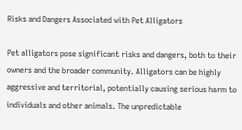Risks and Dangers Associated with Pet Alligators

Pet alligators pose significant risks and dangers, both to their owners and the broader community. Alligators can be highly aggressive and territorial, potentially causing serious harm to individuals and other animals. The unpredictable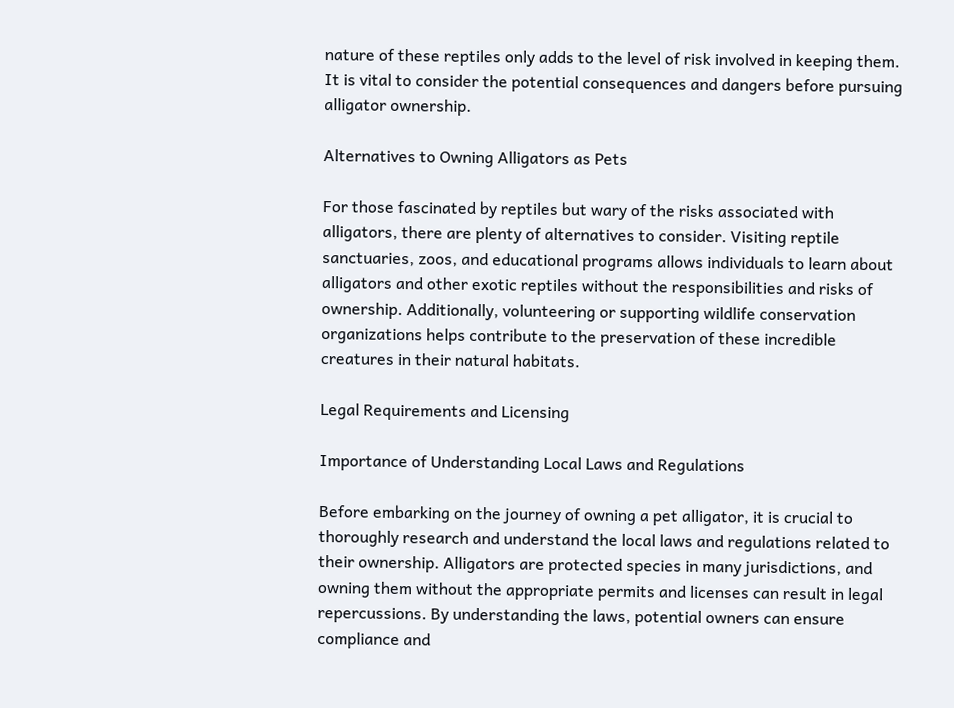nature of these reptiles only adds to the level of risk involved in keeping them. It is vital to consider the potential consequences and dangers before pursuing alligator ownership.

Alternatives to Owning Alligators as Pets

For those fascinated by reptiles but wary of the risks associated with alligators, there are plenty of alternatives to consider. Visiting reptile sanctuaries, zoos, and educational programs allows individuals to learn about alligators and other exotic reptiles without the responsibilities and risks of ownership. Additionally, volunteering or supporting wildlife conservation organizations helps contribute to the preservation of these incredible creatures in their natural habitats.

Legal Requirements and Licensing

Importance of Understanding Local Laws and Regulations

Before embarking on the journey of owning a pet alligator, it is crucial to thoroughly research and understand the local laws and regulations related to their ownership. Alligators are protected species in many jurisdictions, and owning them without the appropriate permits and licenses can result in legal repercussions. By understanding the laws, potential owners can ensure compliance and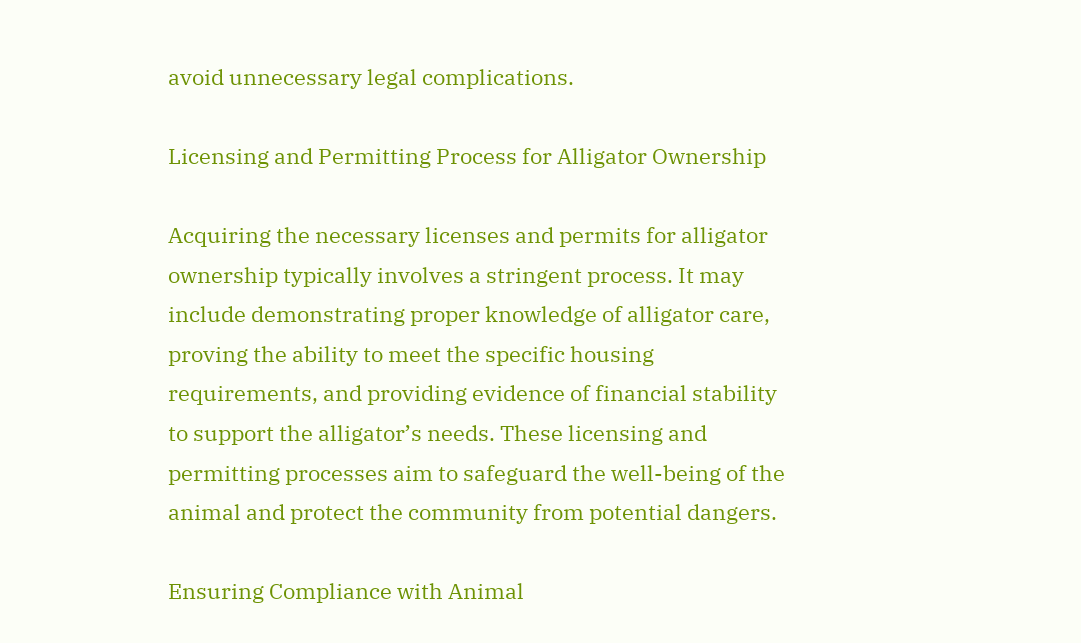avoid unnecessary legal complications.

Licensing and Permitting Process for Alligator Ownership

Acquiring the necessary licenses and permits for alligator ownership typically involves a stringent process. It may include demonstrating proper knowledge of alligator care, proving the ability to meet the specific housing requirements, and providing evidence of financial stability to support the alligator’s needs. These licensing and permitting processes aim to safeguard the well-being of the animal and protect the community from potential dangers.

Ensuring Compliance with Animal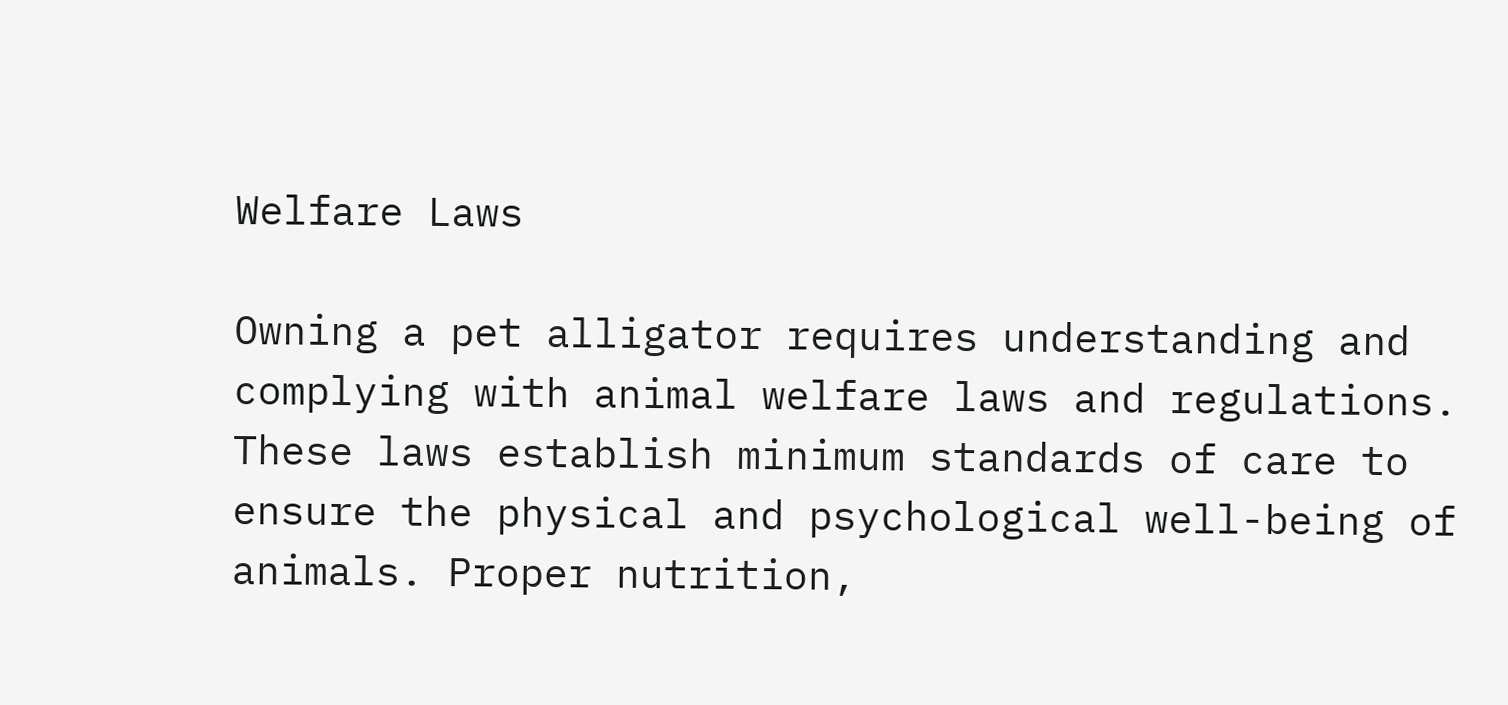Welfare Laws

Owning a pet alligator requires understanding and complying with animal welfare laws and regulations. These laws establish minimum standards of care to ensure the physical and psychological well-being of animals. Proper nutrition,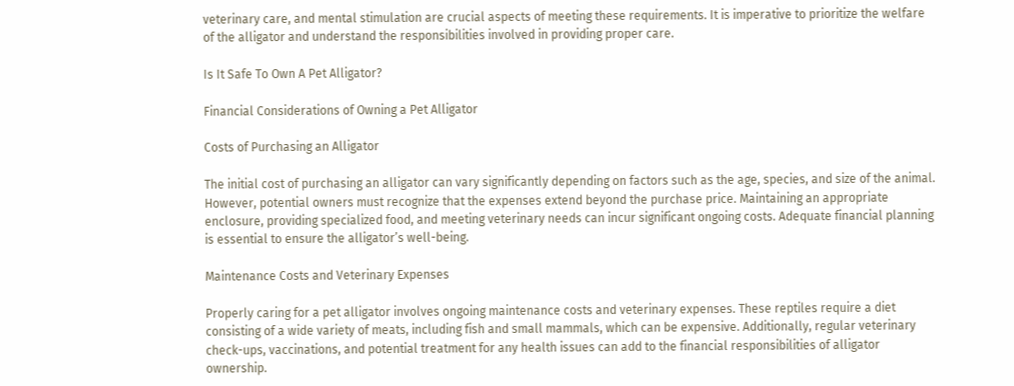veterinary care, and mental stimulation are crucial aspects of meeting these requirements. It is imperative to prioritize the welfare of the alligator and understand the responsibilities involved in providing proper care.

Is It Safe To Own A Pet Alligator?

Financial Considerations of Owning a Pet Alligator

Costs of Purchasing an Alligator

The initial cost of purchasing an alligator can vary significantly depending on factors such as the age, species, and size of the animal. However, potential owners must recognize that the expenses extend beyond the purchase price. Maintaining an appropriate enclosure, providing specialized food, and meeting veterinary needs can incur significant ongoing costs. Adequate financial planning is essential to ensure the alligator’s well-being.

Maintenance Costs and Veterinary Expenses

Properly caring for a pet alligator involves ongoing maintenance costs and veterinary expenses. These reptiles require a diet consisting of a wide variety of meats, including fish and small mammals, which can be expensive. Additionally, regular veterinary check-ups, vaccinations, and potential treatment for any health issues can add to the financial responsibilities of alligator ownership.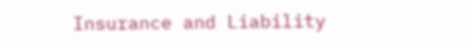Insurance and Liability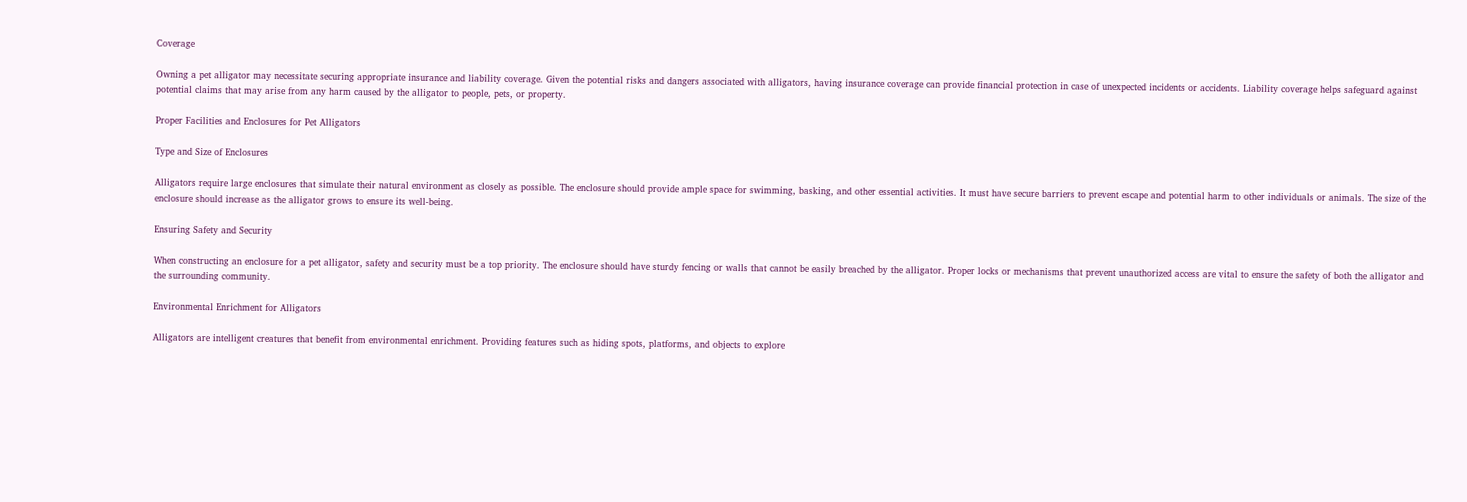Coverage

Owning a pet alligator may necessitate securing appropriate insurance and liability coverage. Given the potential risks and dangers associated with alligators, having insurance coverage can provide financial protection in case of unexpected incidents or accidents. Liability coverage helps safeguard against potential claims that may arise from any harm caused by the alligator to people, pets, or property.

Proper Facilities and Enclosures for Pet Alligators

Type and Size of Enclosures

Alligators require large enclosures that simulate their natural environment as closely as possible. The enclosure should provide ample space for swimming, basking, and other essential activities. It must have secure barriers to prevent escape and potential harm to other individuals or animals. The size of the enclosure should increase as the alligator grows to ensure its well-being.

Ensuring Safety and Security

When constructing an enclosure for a pet alligator, safety and security must be a top priority. The enclosure should have sturdy fencing or walls that cannot be easily breached by the alligator. Proper locks or mechanisms that prevent unauthorized access are vital to ensure the safety of both the alligator and the surrounding community.

Environmental Enrichment for Alligators

Alligators are intelligent creatures that benefit from environmental enrichment. Providing features such as hiding spots, platforms, and objects to explore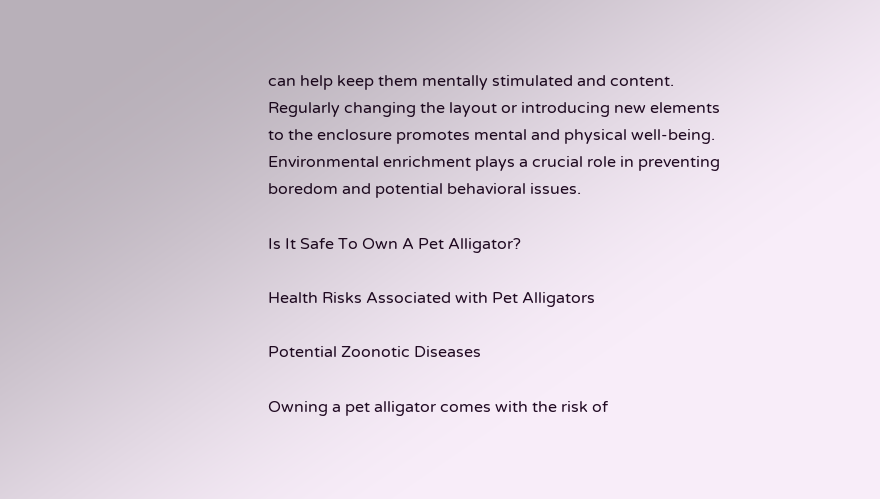can help keep them mentally stimulated and content. Regularly changing the layout or introducing new elements to the enclosure promotes mental and physical well-being. Environmental enrichment plays a crucial role in preventing boredom and potential behavioral issues.

Is It Safe To Own A Pet Alligator?

Health Risks Associated with Pet Alligators

Potential Zoonotic Diseases

Owning a pet alligator comes with the risk of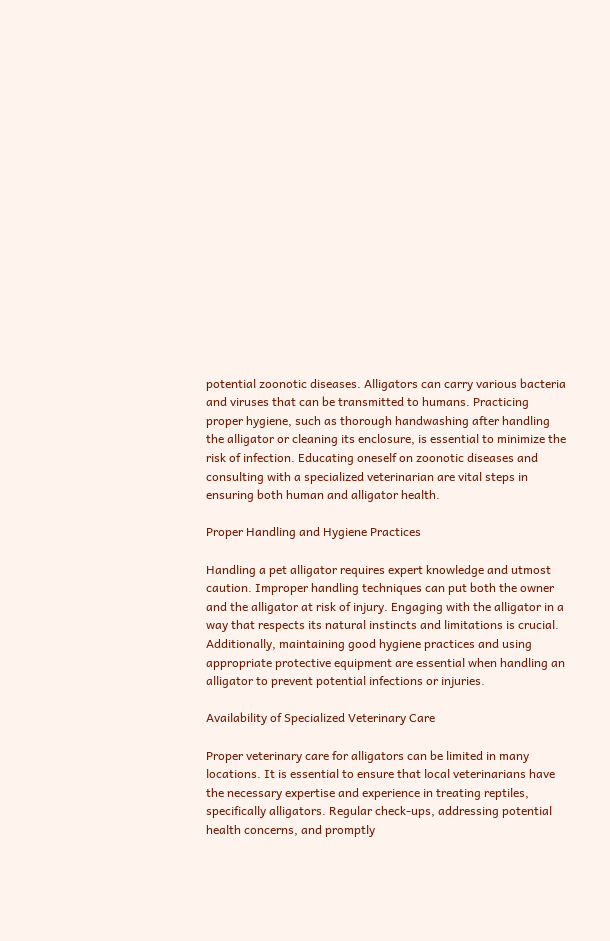potential zoonotic diseases. Alligators can carry various bacteria and viruses that can be transmitted to humans. Practicing proper hygiene, such as thorough handwashing after handling the alligator or cleaning its enclosure, is essential to minimize the risk of infection. Educating oneself on zoonotic diseases and consulting with a specialized veterinarian are vital steps in ensuring both human and alligator health.

Proper Handling and Hygiene Practices

Handling a pet alligator requires expert knowledge and utmost caution. Improper handling techniques can put both the owner and the alligator at risk of injury. Engaging with the alligator in a way that respects its natural instincts and limitations is crucial. Additionally, maintaining good hygiene practices and using appropriate protective equipment are essential when handling an alligator to prevent potential infections or injuries.

Availability of Specialized Veterinary Care

Proper veterinary care for alligators can be limited in many locations. It is essential to ensure that local veterinarians have the necessary expertise and experience in treating reptiles, specifically alligators. Regular check-ups, addressing potential health concerns, and promptly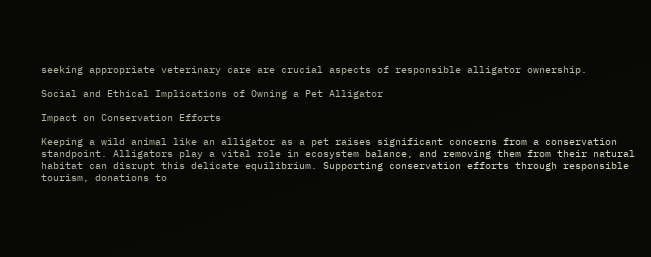seeking appropriate veterinary care are crucial aspects of responsible alligator ownership.

Social and Ethical Implications of Owning a Pet Alligator

Impact on Conservation Efforts

Keeping a wild animal like an alligator as a pet raises significant concerns from a conservation standpoint. Alligators play a vital role in ecosystem balance, and removing them from their natural habitat can disrupt this delicate equilibrium. Supporting conservation efforts through responsible tourism, donations to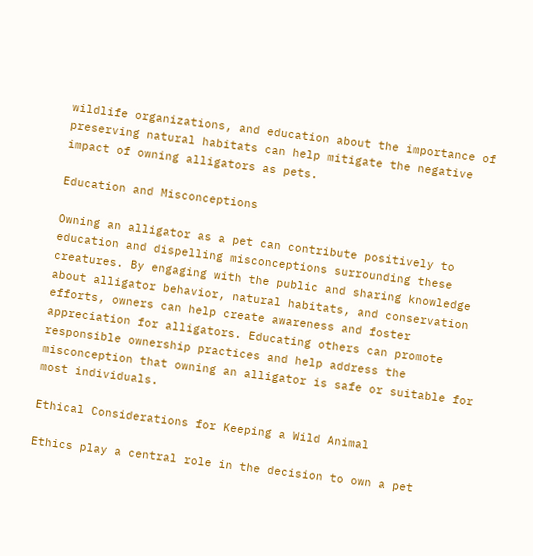wildlife organizations, and education about the importance of preserving natural habitats can help mitigate the negative impact of owning alligators as pets.

Education and Misconceptions

Owning an alligator as a pet can contribute positively to education and dispelling misconceptions surrounding these creatures. By engaging with the public and sharing knowledge about alligator behavior, natural habitats, and conservation efforts, owners can help create awareness and foster appreciation for alligators. Educating others can promote responsible ownership practices and help address the misconception that owning an alligator is safe or suitable for most individuals.

Ethical Considerations for Keeping a Wild Animal

Ethics play a central role in the decision to own a pet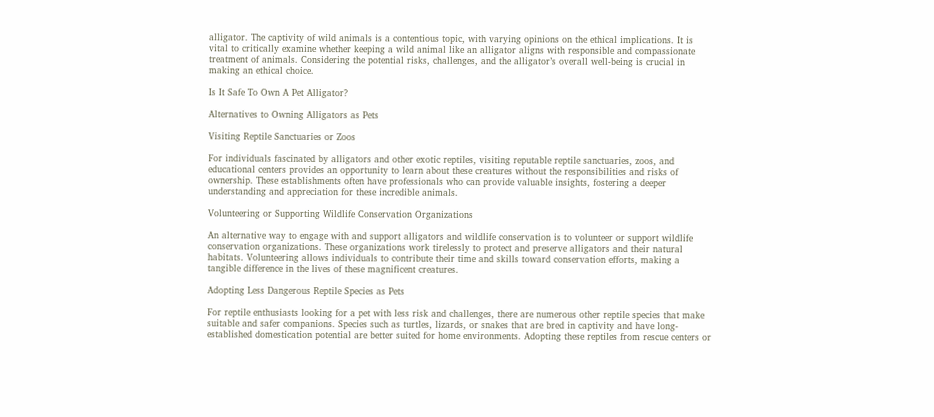alligator. The captivity of wild animals is a contentious topic, with varying opinions on the ethical implications. It is vital to critically examine whether keeping a wild animal like an alligator aligns with responsible and compassionate treatment of animals. Considering the potential risks, challenges, and the alligator’s overall well-being is crucial in making an ethical choice.

Is It Safe To Own A Pet Alligator?

Alternatives to Owning Alligators as Pets

Visiting Reptile Sanctuaries or Zoos

For individuals fascinated by alligators and other exotic reptiles, visiting reputable reptile sanctuaries, zoos, and educational centers provides an opportunity to learn about these creatures without the responsibilities and risks of ownership. These establishments often have professionals who can provide valuable insights, fostering a deeper understanding and appreciation for these incredible animals.

Volunteering or Supporting Wildlife Conservation Organizations

An alternative way to engage with and support alligators and wildlife conservation is to volunteer or support wildlife conservation organizations. These organizations work tirelessly to protect and preserve alligators and their natural habitats. Volunteering allows individuals to contribute their time and skills toward conservation efforts, making a tangible difference in the lives of these magnificent creatures.

Adopting Less Dangerous Reptile Species as Pets

For reptile enthusiasts looking for a pet with less risk and challenges, there are numerous other reptile species that make suitable and safer companions. Species such as turtles, lizards, or snakes that are bred in captivity and have long-established domestication potential are better suited for home environments. Adopting these reptiles from rescue centers or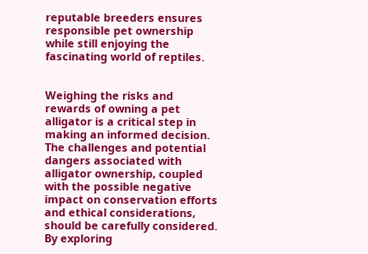reputable breeders ensures responsible pet ownership while still enjoying the fascinating world of reptiles.


Weighing the risks and rewards of owning a pet alligator is a critical step in making an informed decision. The challenges and potential dangers associated with alligator ownership, coupled with the possible negative impact on conservation efforts and ethical considerations, should be carefully considered. By exploring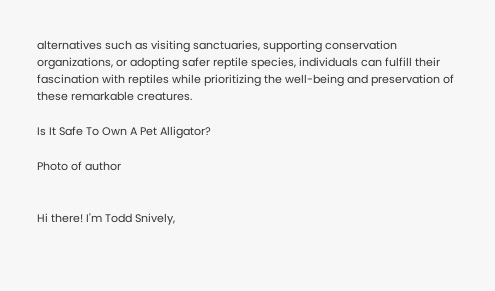alternatives such as visiting sanctuaries, supporting conservation organizations, or adopting safer reptile species, individuals can fulfill their fascination with reptiles while prioritizing the well-being and preservation of these remarkable creatures.

Is It Safe To Own A Pet Alligator?

Photo of author


Hi there! I'm Todd Snively,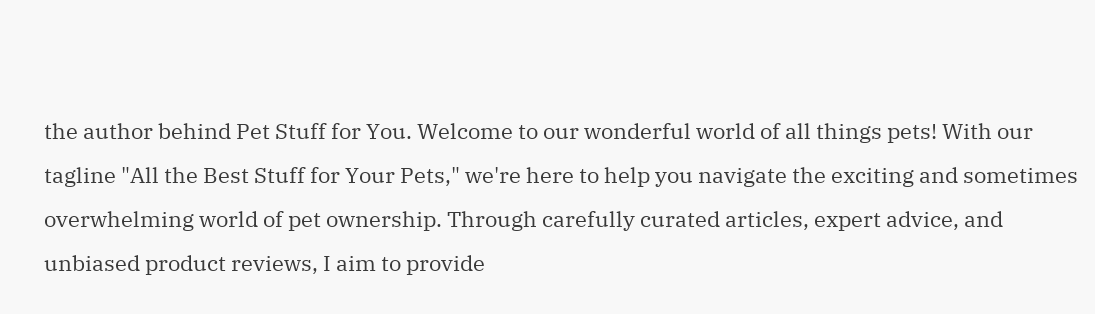the author behind Pet Stuff for You. Welcome to our wonderful world of all things pets! With our tagline "All the Best Stuff for Your Pets," we're here to help you navigate the exciting and sometimes overwhelming world of pet ownership. Through carefully curated articles, expert advice, and unbiased product reviews, I aim to provide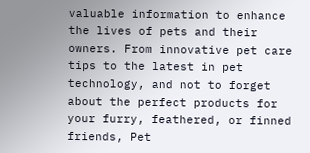valuable information to enhance the lives of pets and their owners. From innovative pet care tips to the latest in pet technology, and not to forget about the perfect products for your furry, feathered, or finned friends, Pet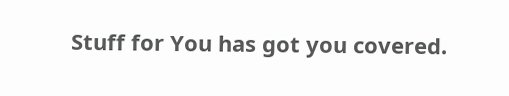Stuff for You has got you covered.